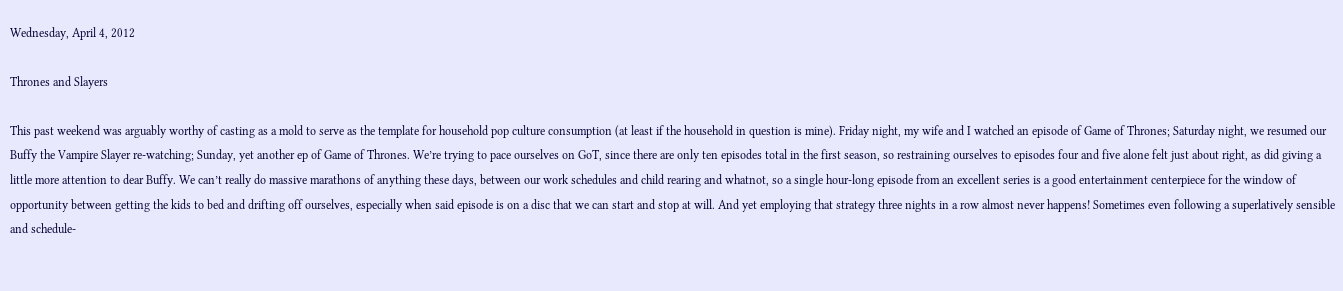Wednesday, April 4, 2012

Thrones and Slayers

This past weekend was arguably worthy of casting as a mold to serve as the template for household pop culture consumption (at least if the household in question is mine). Friday night, my wife and I watched an episode of Game of Thrones; Saturday night, we resumed our Buffy the Vampire Slayer re-watching; Sunday, yet another ep of Game of Thrones. We’re trying to pace ourselves on GoT, since there are only ten episodes total in the first season, so restraining ourselves to episodes four and five alone felt just about right, as did giving a little more attention to dear Buffy. We can’t really do massive marathons of anything these days, between our work schedules and child rearing and whatnot, so a single hour-long episode from an excellent series is a good entertainment centerpiece for the window of opportunity between getting the kids to bed and drifting off ourselves, especially when said episode is on a disc that we can start and stop at will. And yet employing that strategy three nights in a row almost never happens! Sometimes even following a superlatively sensible and schedule-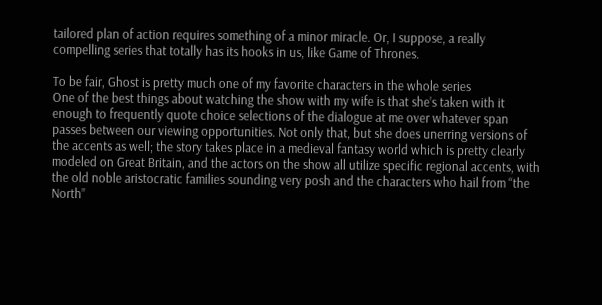tailored plan of action requires something of a minor miracle. Or, I suppose, a really compelling series that totally has its hooks in us, like Game of Thrones.

To be fair, Ghost is pretty much one of my favorite characters in the whole series
One of the best things about watching the show with my wife is that she’s taken with it enough to frequently quote choice selections of the dialogue at me over whatever span passes between our viewing opportunities. Not only that, but she does unerring versions of the accents as well; the story takes place in a medieval fantasy world which is pretty clearly modeled on Great Britain, and the actors on the show all utilize specific regional accents, with the old noble aristocratic families sounding very posh and the characters who hail from “the North”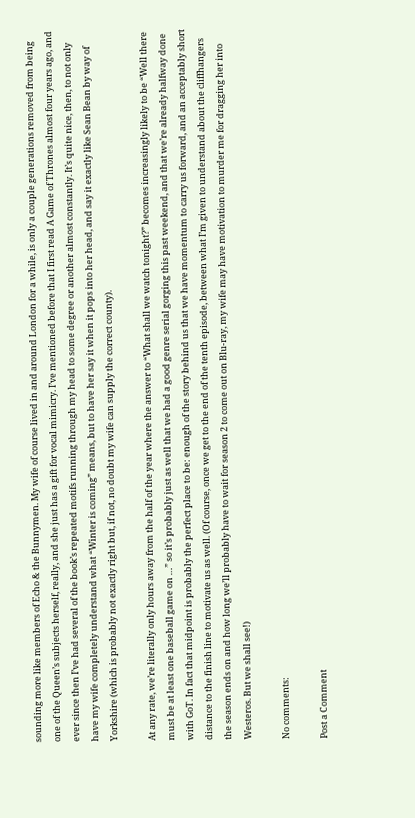sounding more like members of Echo & the Bunnymen. My wife of course lived in and around London for a while, is only a couple generations removed from being one of the Queen’s subjects herself, really, and she just has a gift for vocal mimicry. I’ve mentioned before that I first read A Game of Thrones almost four years ago, and ever since then I’ve had several of the book’s repeated motifs running through my head to some degree or another almost constantly. It’s quite nice, then, to not only have my wife completely understand what “Winter is coming” means, but to have her say it when it pops into her head, and say it exactly like Sean Bean by way of Yorkshire (which is probably not exactly right but, if not, no doubt my wife can supply the correct county).

At any rate, we’re literally only hours away from the half of the year where the answer to “What shall we watch tonight?” becomes increasingly likely to be “Well there must be at least one baseball game on …” so it’s probably just as well that we had a good genre serial gorging this past weekend, and that we’re already halfway done with GoT. In fact that midpoint is probably the perfect place to be: enough of the story behind us that we have momentum to carry us forward, and an acceptably short distance to the finish line to motivate us as well. (Of course, once we get to the end of the tenth episode, between what I’m given to understand about the cliffhangers the season ends on and how long we’ll probably have to wait for season 2 to come out on Blu-ray, my wife may have motivation to murder me for dragging her into Westeros. But we shall see!)

No comments:

Post a Comment